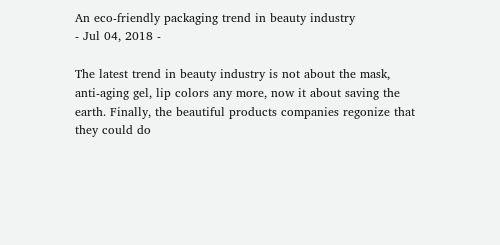An eco-friendly packaging trend in beauty industry
- Jul 04, 2018 -

The latest trend in beauty industry is not about the mask, anti-aging gel, lip colors any more, now it about saving the earth. Finally, the beautiful products companies regonize that they could do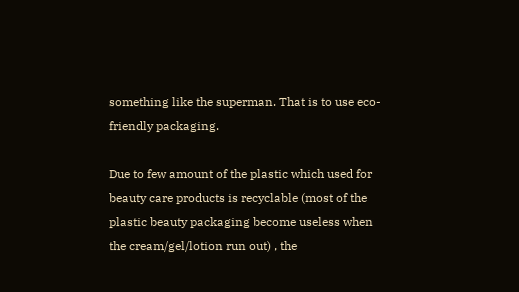something like the superman. That is to use eco-friendly packaging.

Due to few amount of the plastic which used for beauty care products is recyclable (most of the plastic beauty packaging become useless when the cream/gel/lotion run out) , the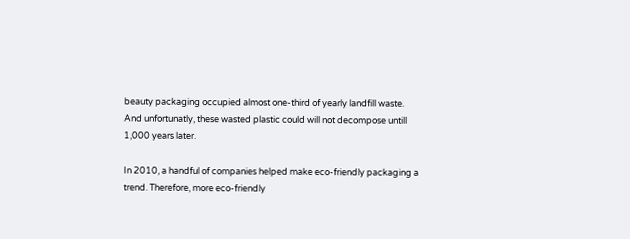beauty packaging occupied almost one-third of yearly landfill waste. And unfortunatly, these wasted plastic could will not decompose untill 1,000 years later.

In 2010, a handful of companies helped make eco-friendly packaging a trend. Therefore, more eco-friendly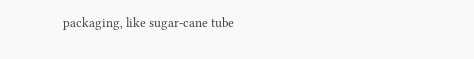packaging, like sugar-cane tube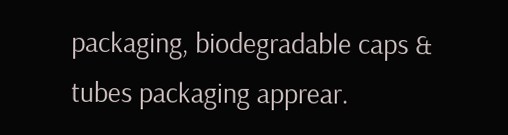packaging, biodegradable caps & tubes packaging apprear.